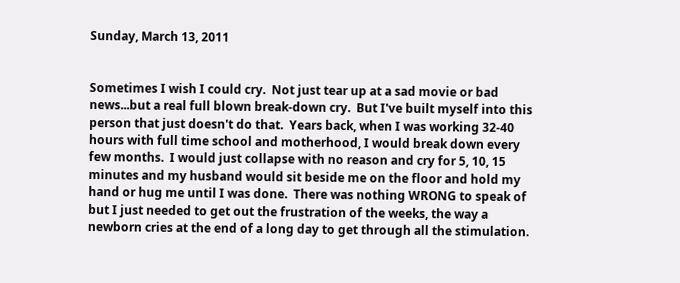Sunday, March 13, 2011


Sometimes I wish I could cry.  Not just tear up at a sad movie or bad news...but a real full blown break-down cry.  But I've built myself into this person that just doesn't do that.  Years back, when I was working 32-40 hours with full time school and motherhood, I would break down every few months.  I would just collapse with no reason and cry for 5, 10, 15 minutes and my husband would sit beside me on the floor and hold my hand or hug me until I was done.  There was nothing WRONG to speak of but I just needed to get out the frustration of the weeks, the way a newborn cries at the end of a long day to get through all the stimulation.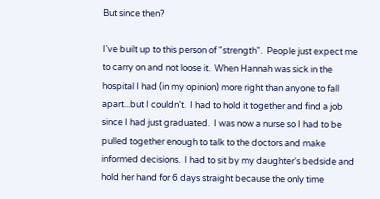But since then?

I've built up to this person of "strength".  People just expect me to carry on and not loose it.  When Hannah was sick in the hospital I had (in my opinion) more right than anyone to fall apart...but I couldn't.  I had to hold it together and find a job since I had just graduated.  I was now a nurse so I had to be pulled together enough to talk to the doctors and make informed decisions.  I had to sit by my daughter's bedside and hold her hand for 6 days straight because the only time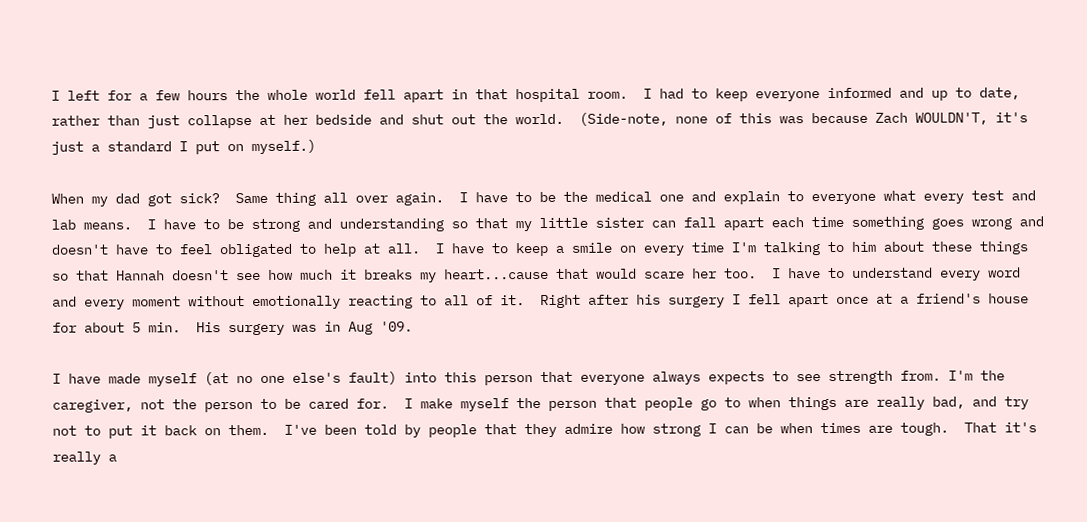I left for a few hours the whole world fell apart in that hospital room.  I had to keep everyone informed and up to date, rather than just collapse at her bedside and shut out the world.  (Side-note, none of this was because Zach WOULDN'T, it's just a standard I put on myself.)

When my dad got sick?  Same thing all over again.  I have to be the medical one and explain to everyone what every test and lab means.  I have to be strong and understanding so that my little sister can fall apart each time something goes wrong and doesn't have to feel obligated to help at all.  I have to keep a smile on every time I'm talking to him about these things so that Hannah doesn't see how much it breaks my heart...cause that would scare her too.  I have to understand every word and every moment without emotionally reacting to all of it.  Right after his surgery I fell apart once at a friend's house for about 5 min.  His surgery was in Aug '09.

I have made myself (at no one else's fault) into this person that everyone always expects to see strength from. I'm the caregiver, not the person to be cared for.  I make myself the person that people go to when things are really bad, and try not to put it back on them.  I've been told by people that they admire how strong I can be when times are tough.  That it's really a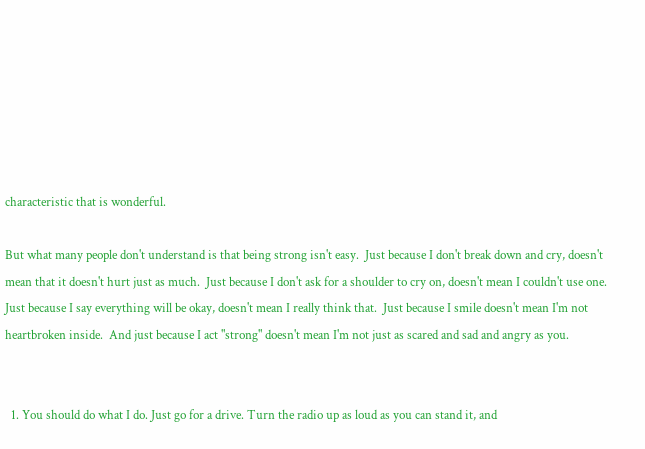characteristic that is wonderful.

But what many people don't understand is that being strong isn't easy.  Just because I don't break down and cry, doesn't mean that it doesn't hurt just as much.  Just because I don't ask for a shoulder to cry on, doesn't mean I couldn't use one.  Just because I say everything will be okay, doesn't mean I really think that.  Just because I smile doesn't mean I'm not heartbroken inside.  And just because I act "strong" doesn't mean I'm not just as scared and sad and angry as you.


  1. You should do what I do. Just go for a drive. Turn the radio up as loud as you can stand it, and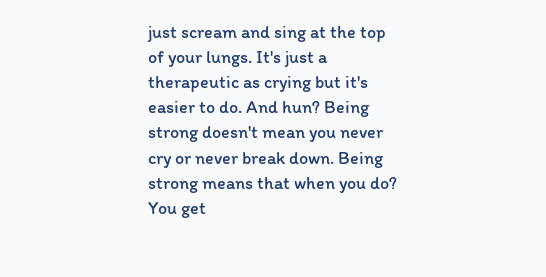just scream and sing at the top of your lungs. It's just a therapeutic as crying but it's easier to do. And hun? Being strong doesn't mean you never cry or never break down. Being strong means that when you do? You get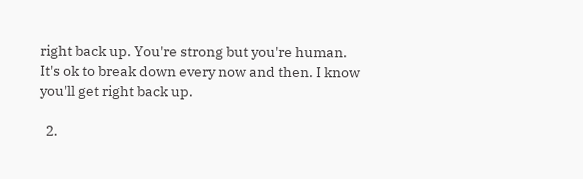right back up. You're strong but you're human. It's ok to break down every now and then. I know you'll get right back up.

  2.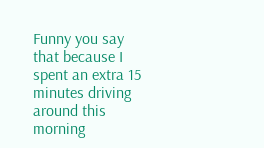Funny you say that because I spent an extra 15 minutes driving around this morning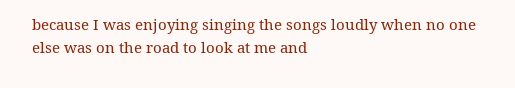because I was enjoying singing the songs loudly when no one else was on the road to look at me and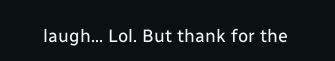laugh... Lol. But thank for the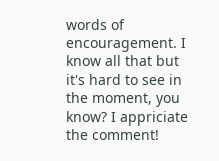words of encouragement. I know all that but it's hard to see in the moment, you know? I appriciate the comment!